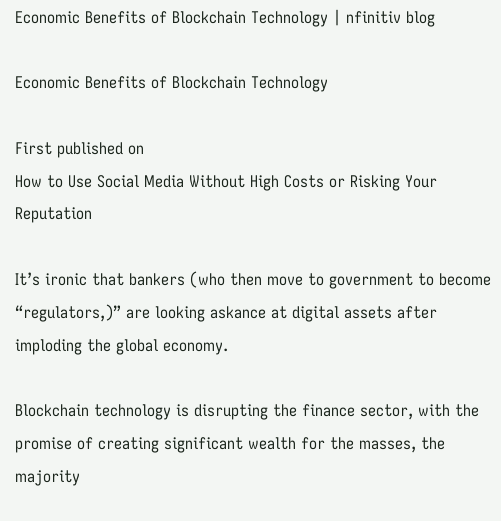Economic Benefits of Blockchain Technology | nfinitiv blog

Economic Benefits of Blockchain Technology

First published on
How to Use Social Media Without High Costs or Risking Your Reputation

It’s ironic that bankers (who then move to government to become “regulators,)” are looking askance at digital assets after imploding the global economy.

Blockchain technology is disrupting the finance sector, with the promise of creating significant wealth for the masses, the majority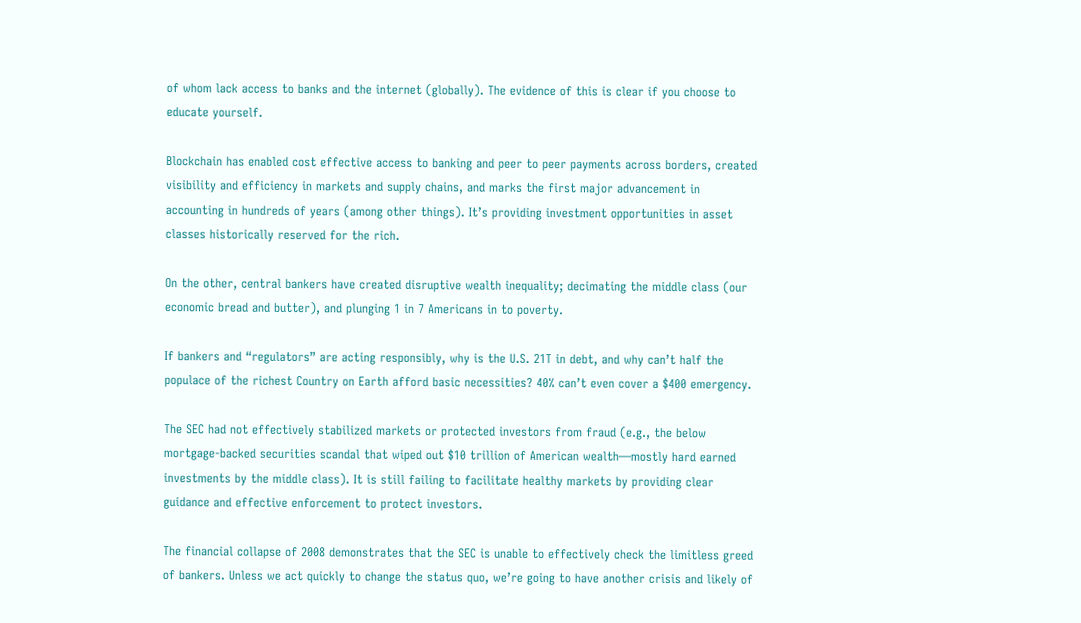of whom lack access to banks and the internet (globally). The evidence of this is clear if you choose to educate yourself.

Blockchain has enabled cost effective access to banking and peer to peer payments across borders, created visibility and efficiency in markets and supply chains, and marks the first major advancement in accounting in hundreds of years (among other things). It’s providing investment opportunities in asset classes historically reserved for the rich.

On the other, central bankers have created disruptive wealth inequality; decimating the middle class (our economic bread and butter), and plunging 1 in 7 Americans in to poverty.

If bankers and “regulators” are acting responsibly, why is the U.S. 21T in debt, and why can’t half the populace of the richest Country on Earth afford basic necessities? 40% can’t even cover a $400 emergency.

The SEC had not effectively stabilized markets or protected investors from fraud (e.g., the below mortgage-backed securities scandal that wiped out $10 trillion of American wealth—mostly hard earned investments by the middle class). It is still failing to facilitate healthy markets by providing clear guidance and effective enforcement to protect investors.

The financial collapse of 2008 demonstrates that the SEC is unable to effectively check the limitless greed of bankers. Unless we act quickly to change the status quo, we’re going to have another crisis and likely of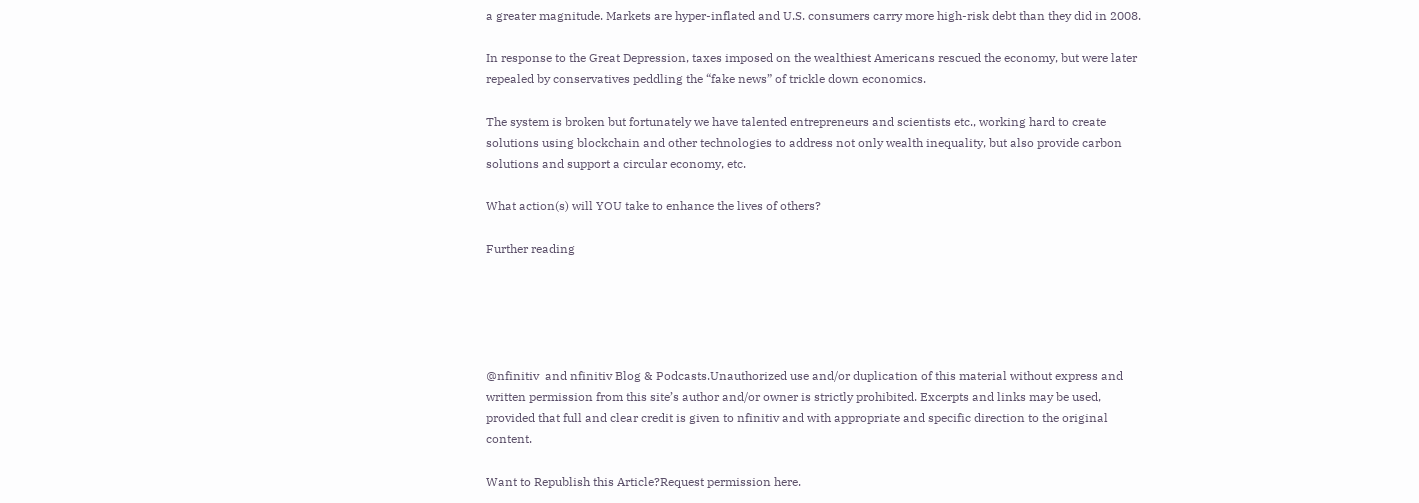a greater magnitude. Markets are hyper-inflated and U.S. consumers carry more high-risk debt than they did in 2008.

In response to the Great Depression, taxes imposed on the wealthiest Americans rescued the economy, but were later repealed by conservatives peddling the “fake news” of trickle down economics.

The system is broken but fortunately we have talented entrepreneurs and scientists etc., working hard to create solutions using blockchain and other technologies to address not only wealth inequality, but also provide carbon solutions and support a circular economy, etc.

What action(s) will YOU take to enhance the lives of others?

Further reading





@nfinitiv  and nfinitiv Blog & Podcasts.Unauthorized use and/or duplication of this material without express and written permission from this site’s author and/or owner is strictly prohibited. Excerpts and links may be used, provided that full and clear credit is given to nfinitiv and with appropriate and specific direction to the original content.

Want to Republish this Article?Request permission here.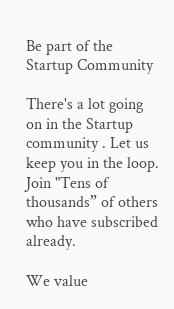Be part of the Startup Community

There's a lot going on in the Startup community . Let us keep you in the loop.
Join "Tens of thousands” of others who have subscribed already.

We value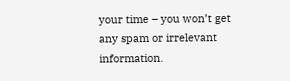your time – you won’t get any spam or irrelevant information.